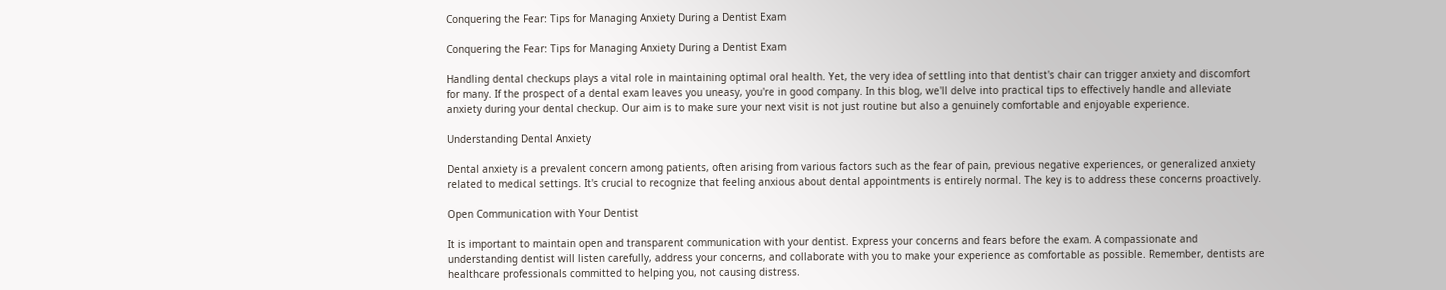Conquering the Fear: Tips for Managing Anxiety During a Dentist Exam

Conquering the Fear: Tips for Managing Anxiety During a Dentist Exam

Handling dental checkups plays a vital role in maintaining optimal oral health. Yet, the very idea of settling into that dentist's chair can trigger anxiety and discomfort for many. If the prospect of a dental exam leaves you uneasy, you're in good company. In this blog, we'll delve into practical tips to effectively handle and alleviate anxiety during your dental checkup. Our aim is to make sure your next visit is not just routine but also a genuinely comfortable and enjoyable experience.

Understanding Dental Anxiety

Dental anxiety is a prevalent concern among patients, often arising from various factors such as the fear of pain, previous negative experiences, or generalized anxiety related to medical settings. It's crucial to recognize that feeling anxious about dental appointments is entirely normal. The key is to address these concerns proactively.

Open Communication with Your Dentist

It is important to maintain open and transparent communication with your dentist. Express your concerns and fears before the exam. A compassionate and understanding dentist will listen carefully, address your concerns, and collaborate with you to make your experience as comfortable as possible. Remember, dentists are healthcare professionals committed to helping you, not causing distress.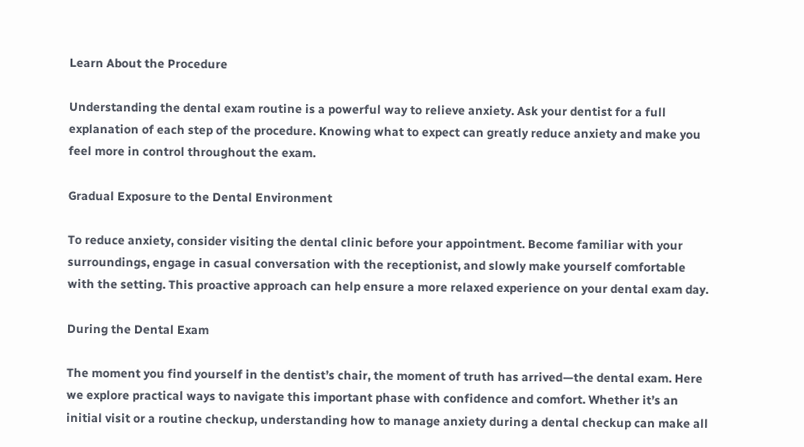Learn About the Procedure

Understanding the dental exam routine is a powerful way to relieve anxiety. Ask your dentist for a full explanation of each step of the procedure. Knowing what to expect can greatly reduce anxiety and make you feel more in control throughout the exam.

Gradual Exposure to the Dental Environment

To reduce anxiety, consider visiting the dental clinic before your appointment. Become familiar with your surroundings, engage in casual conversation with the receptionist, and slowly make yourself comfortable with the setting. This proactive approach can help ensure a more relaxed experience on your dental exam day.

During the Dental Exam

The moment you find yourself in the dentist’s chair, the moment of truth has arrived—the dental exam. Here we explore practical ways to navigate this important phase with confidence and comfort. Whether it’s an initial visit or a routine checkup, understanding how to manage anxiety during a dental checkup can make all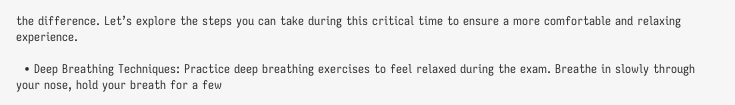the difference. Let’s explore the steps you can take during this critical time to ensure a more comfortable and relaxing experience.

  • Deep Breathing Techniques: Practice deep breathing exercises to feel relaxed during the exam. Breathe in slowly through your nose, hold your breath for a few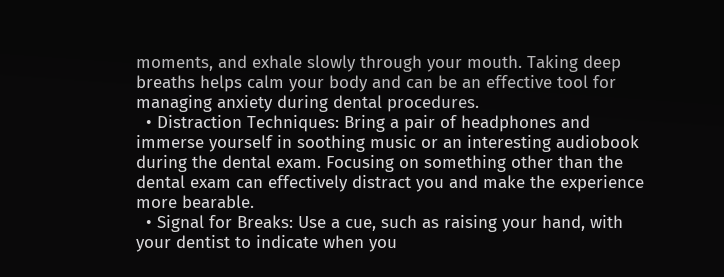moments, and exhale slowly through your mouth. Taking deep breaths helps calm your body and can be an effective tool for managing anxiety during dental procedures.
  • Distraction Techniques: Bring a pair of headphones and immerse yourself in soothing music or an interesting audiobook during the dental exam. Focusing on something other than the dental exam can effectively distract you and make the experience more bearable.
  • Signal for Breaks: Use a cue, such as raising your hand, with your dentist to indicate when you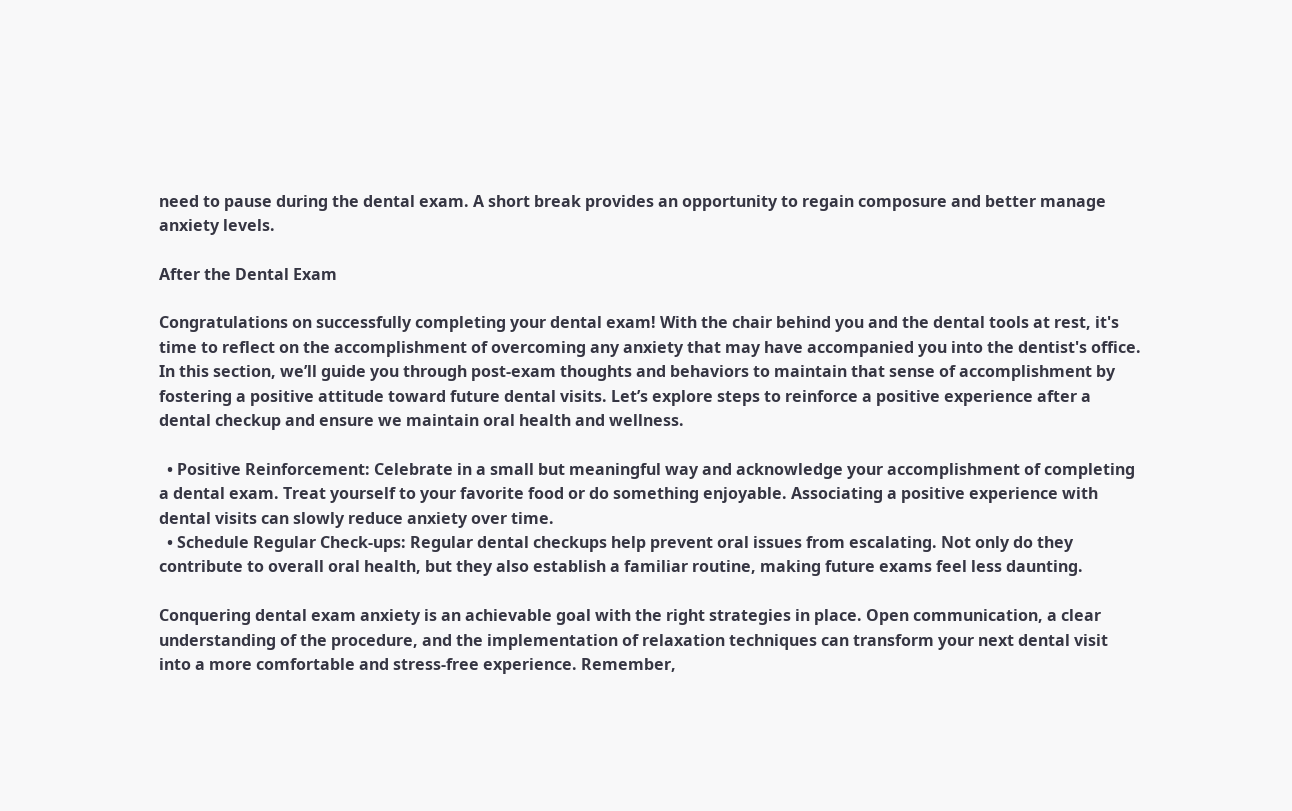need to pause during the dental exam. A short break provides an opportunity to regain composure and better manage anxiety levels.

After the Dental Exam

Congratulations on successfully completing your dental exam! With the chair behind you and the dental tools at rest, it's time to reflect on the accomplishment of overcoming any anxiety that may have accompanied you into the dentist's office. In this section, we’ll guide you through post-exam thoughts and behaviors to maintain that sense of accomplishment by fostering a positive attitude toward future dental visits. Let’s explore steps to reinforce a positive experience after a dental checkup and ensure we maintain oral health and wellness.

  • Positive Reinforcement: Celebrate in a small but meaningful way and acknowledge your accomplishment of completing a dental exam. Treat yourself to your favorite food or do something enjoyable. Associating a positive experience with dental visits can slowly reduce anxiety over time.
  • Schedule Regular Check-ups: Regular dental checkups help prevent oral issues from escalating. Not only do they contribute to overall oral health, but they also establish a familiar routine, making future exams feel less daunting.

Conquering dental exam anxiety is an achievable goal with the right strategies in place. Open communication, a clear understanding of the procedure, and the implementation of relaxation techniques can transform your next dental visit into a more comfortable and stress-free experience. Remember,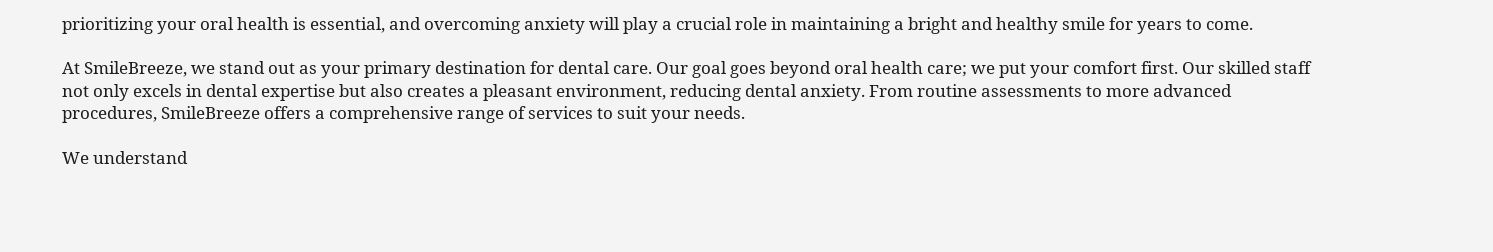prioritizing your oral health is essential, and overcoming anxiety will play a crucial role in maintaining a bright and healthy smile for years to come.

At SmileBreeze, we stand out as your primary destination for dental care. Our goal goes beyond oral health care; we put your comfort first. Our skilled staff not only excels in dental expertise but also creates a pleasant environment, reducing dental anxiety. From routine assessments to more advanced procedures, SmileBreeze offers a comprehensive range of services to suit your needs.

We understand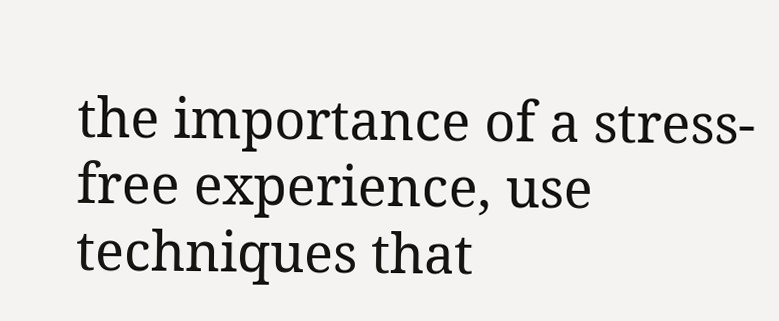the importance of a stress-free experience, use techniques that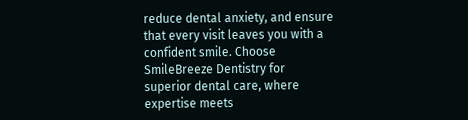reduce dental anxiety, and ensure that every visit leaves you with a confident smile. Choose SmileBreeze Dentistry for superior dental care, where expertise meets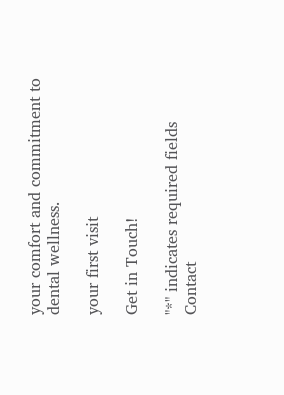your comfort and commitment to dental wellness.

your first visit

Get in Touch!

"*" indicates required fields
Contact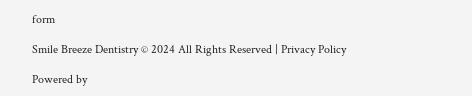form

Smile Breeze Dentistry © 2024 All Rights Reserved | Privacy Policy

Powered by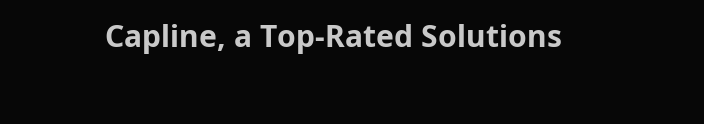Capline, a Top-Rated Solutions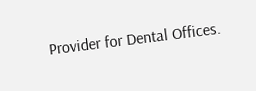Provider for Dental Offices.